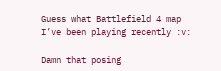Guess what Battlefield 4 map I’ve been playing recently :v:

Damn that posing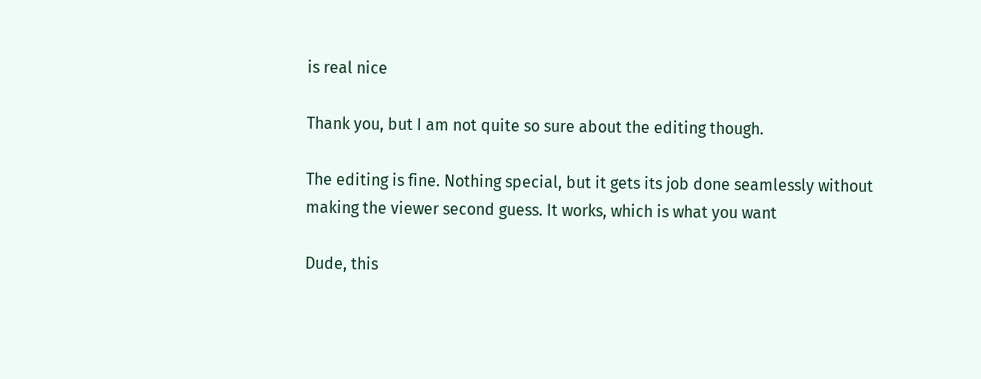is real nice

Thank you, but I am not quite so sure about the editing though.

The editing is fine. Nothing special, but it gets its job done seamlessly without making the viewer second guess. It works, which is what you want

Dude, this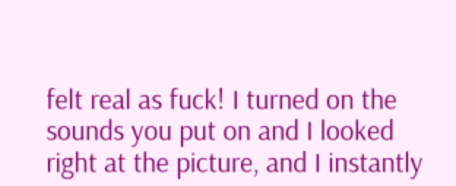felt real as fuck! I turned on the sounds you put on and I looked right at the picture, and I instantly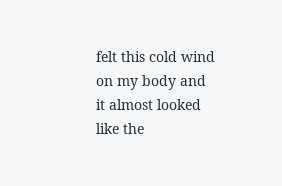felt this cold wind on my body and it almost looked like the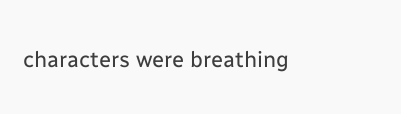characters were breathing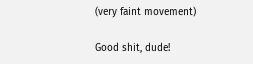(very faint movement)

Good shit, dude!